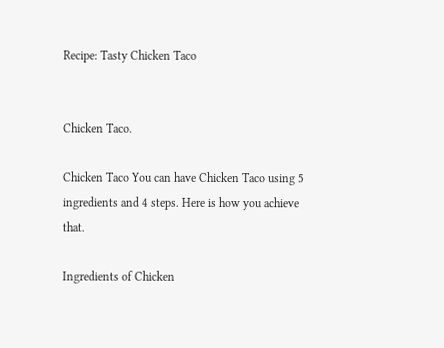Recipe: Tasty Chicken Taco


Chicken Taco.

Chicken Taco You can have Chicken Taco using 5 ingredients and 4 steps. Here is how you achieve that.

Ingredients of Chicken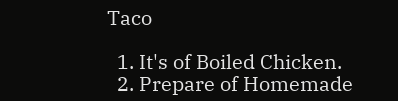Taco

  1. It's of Boiled Chicken.
  2. Prepare of Homemade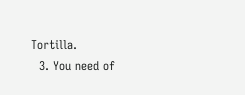Tortilla.
  3. You need of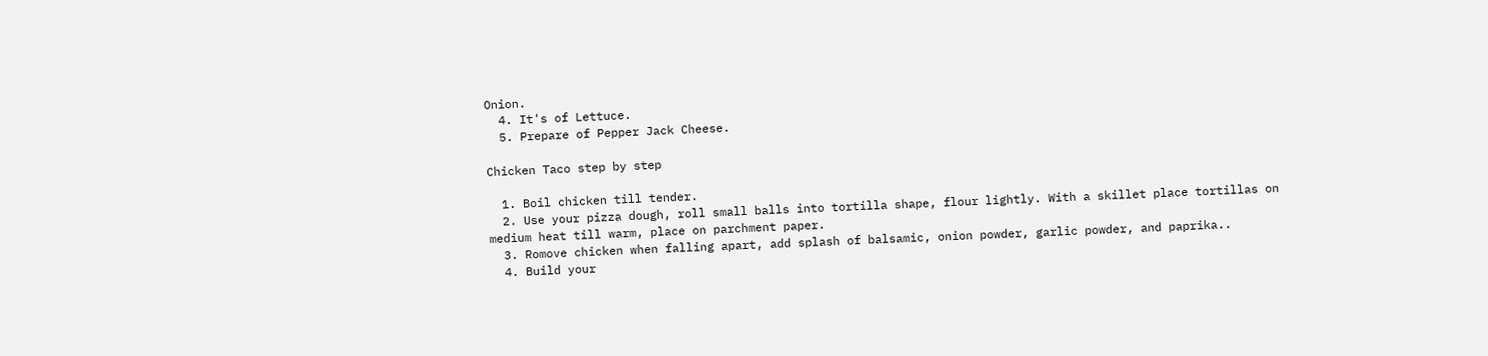Onion.
  4. It's of Lettuce.
  5. Prepare of Pepper Jack Cheese.

Chicken Taco step by step

  1. Boil chicken till tender.
  2. Use your pizza dough, roll small balls into tortilla shape, flour lightly. With a skillet place tortillas on medium heat till warm, place on parchment paper.
  3. Romove chicken when falling apart, add splash of balsamic, onion powder, garlic powder, and paprika..
  4. Build your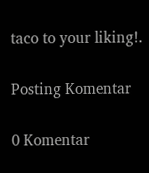taco to your liking!.

Posting Komentar

0 Komentar